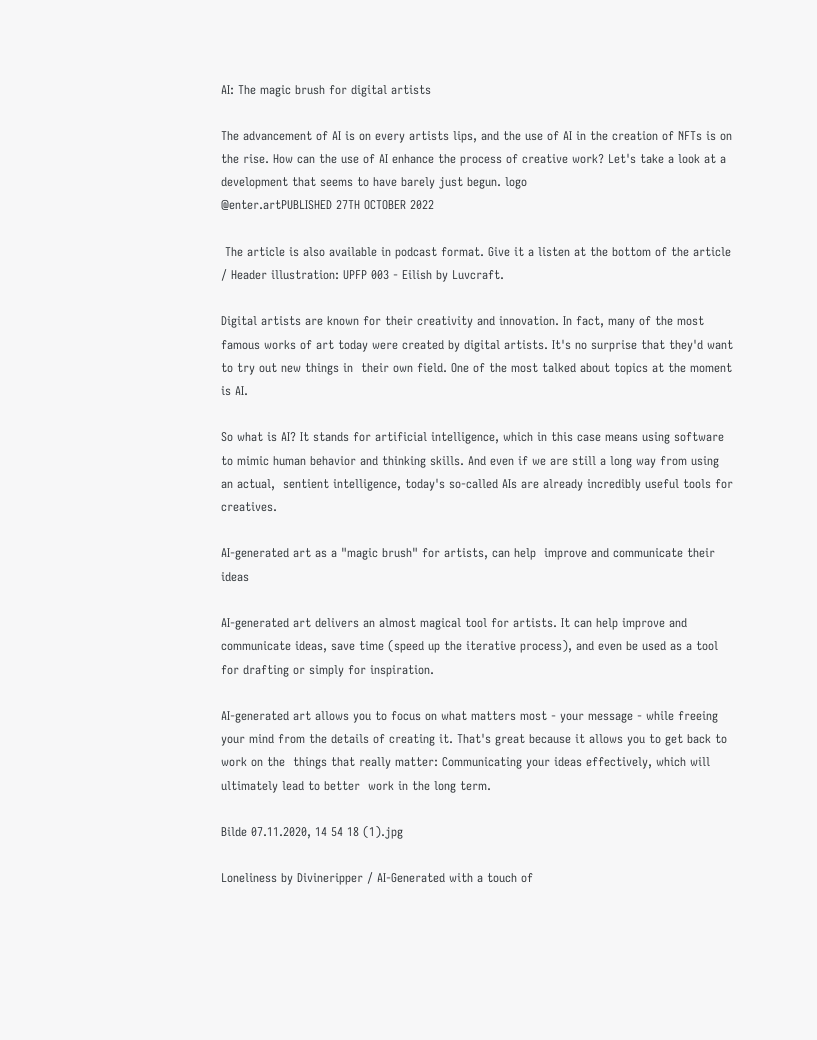AI: The magic brush for digital artists

The advancement of AI is on every artists lips, and the use of AI in the creation of NFTs is on the rise. How can the use of AI enhance the process of creative work? Let's take a look at a development that seems to have barely just begun. logo
@enter.artPUBLISHED 27TH OCTOBER 2022

 The article is also available in podcast format. Give it a listen at the bottom of the article / Header illustration: UPFP 003 - Eilish by Luvcraft.

Digital artists are known for their creativity and innovation. In fact, many of the most famous works of art today were created by digital artists. It's no surprise that they'd want to try out new things in  their own field. One of the most talked about topics at the moment is AI.

So what is AI? It stands for artificial intelligence, which in this case means using software to mimic human behavior and thinking skills. And even if we are still a long way from using an actual,  sentient intelligence, today's so-called AIs are already incredibly useful tools for creatives.

AI-generated art as a "magic brush" for artists, can help  improve and communicate their ideas

AI-generated art delivers an almost magical tool for artists. It can help improve and communicate ideas, save time (speed up the iterative process), and even be used as a tool for drafting or simply for inspiration.

AI-generated art allows you to focus on what matters most - your message - while freeing your mind from the details of creating it. That's great because it allows you to get back to work on the  things that really matter: Communicating your ideas effectively, which will ultimately lead to better  work in the long term.

Bilde 07.11.2020, 14 54 18 (1).jpg

Loneliness by Divineripper / AI-Generated with a touch of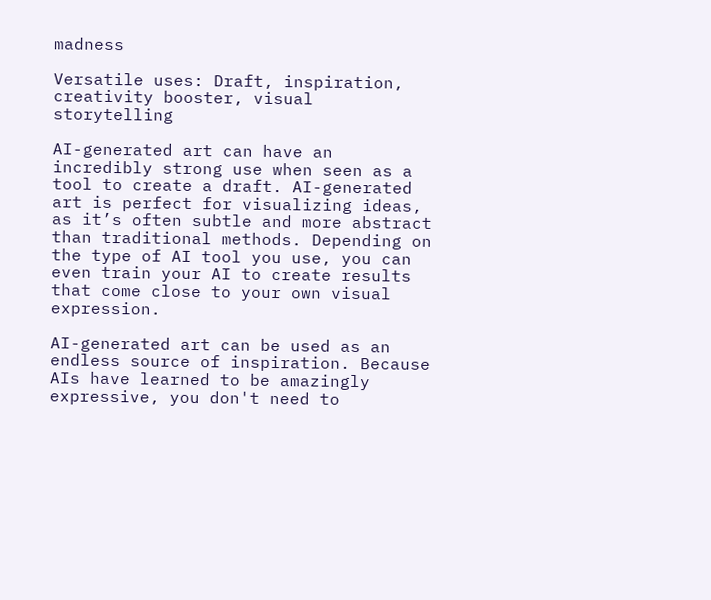madness

Versatile uses: Draft, inspiration, creativity booster, visual  storytelling

AI-generated art can have an incredibly strong use when seen as a tool to create a draft. AI-generated art is perfect for visualizing ideas, as it’s often subtle and more abstract than traditional methods. Depending on the type of AI tool you use, you can even train your AI to create results that come close to your own visual expression.

AI-generated art can be used as an endless source of inspiration. Because AIs have learned to be amazingly expressive, you don't need to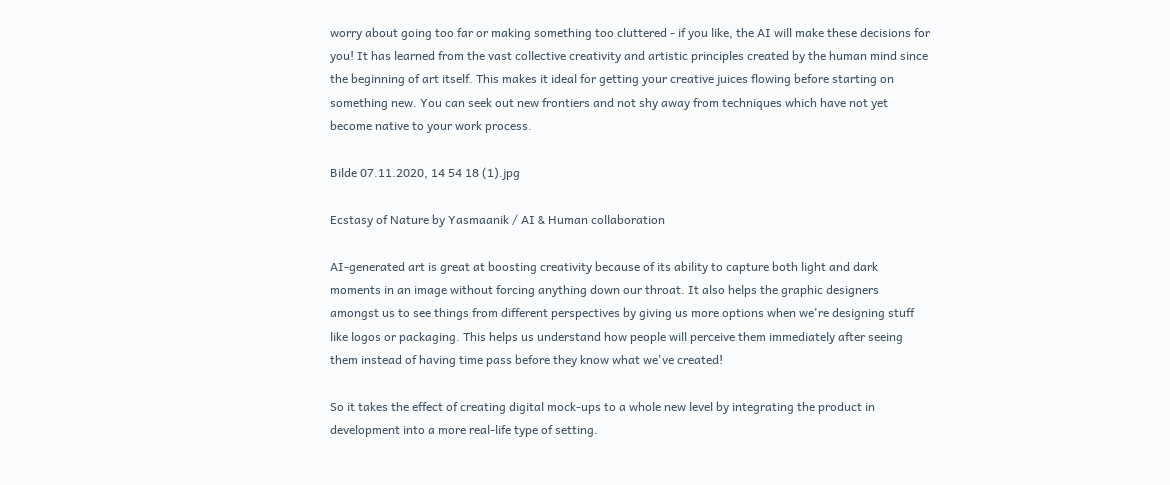worry about going too far or making something too cluttered - if you like, the AI will make these decisions for you! It has learned from the vast collective creativity and artistic principles created by the human mind since the beginning of art itself. This makes it ideal for getting your creative juices flowing before starting on something new. You can seek out new frontiers and not shy away from techniques which have not yet become native to your work process.

Bilde 07.11.2020, 14 54 18 (1).jpg

Ecstasy of Nature by Yasmaanik / AI & Human collaboration

AI-generated art is great at boosting creativity because of its ability to capture both light and dark moments in an image without forcing anything down our throat. It also helps the graphic designers amongst us to see things from different perspectives by giving us more options when we're designing stuff like logos or packaging. This helps us understand how people will perceive them immediately after seeing them instead of having time pass before they know what we've created!

So it takes the effect of creating digital mock-ups to a whole new level by integrating the product in development into a more real-life type of setting.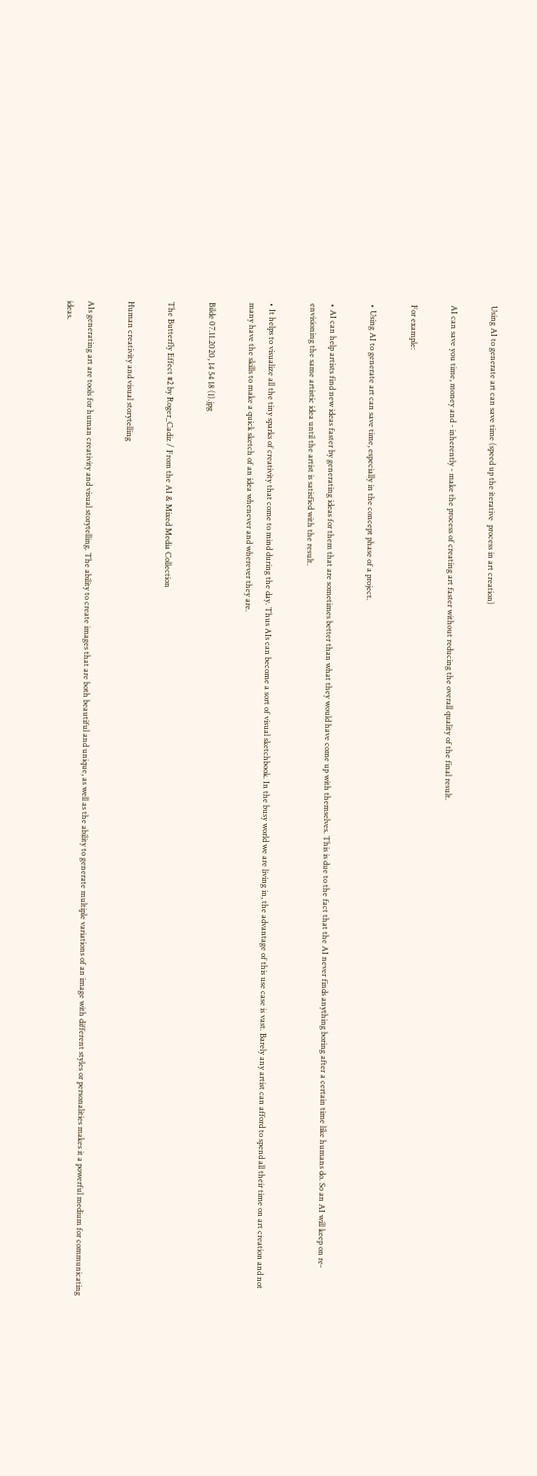Using AI to generate art can save time (speed up the iterative  process in art creation)

AI can save you time, money and - inherently - make the process of creating art faster without reducing the overall quality of the final result.

For example:

• Using AI to generate art can save time, especially in the concept phase of a project.

• AI can help artists find new ideas faster by generating ideas for them that are sometimes better than what they would have come up with themselves. This is due to the fact that the AI never finds anything boring after a certain time like humans do. So an AI will keep on re-envisioning the same artistic idea until the artist is satisfied with the result.

• It helps to visualize all the tiny sparks of creativity that come to mind during the day. Thus AIs can become a sort of visual sketchbook. In the busy world we are living in, the advantage of this use case is vast. Barely any artist can afford to spend all their time on art creation and not many have the skills to make a quick sketch of an idea whenever and wherever they are.

Bilde 07.11.2020, 14 54 18 (1).jpg

The Butterfly Effect #2 by Roger_Cadiz / From the AI & Mixed Media Collection

Human creativity and visual storytelling

AIs generating art are tools for human creativity and visual storytelling. The ability to create images that are both beautiful and unique, as well as the ability to generate multiple variations of an image with different styles or personalities makes it a powerful medium for communicating ideas.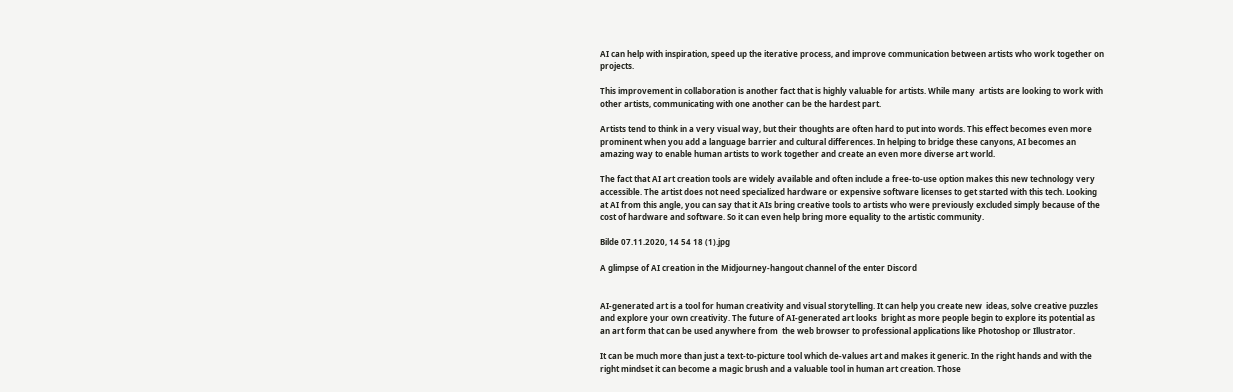AI can help with inspiration, speed up the iterative process, and improve communication between artists who work together on projects.

This improvement in collaboration is another fact that is highly valuable for artists. While many  artists are looking to work with other artists, communicating with one another can be the hardest part.

Artists tend to think in a very visual way, but their thoughts are often hard to put into words. This effect becomes even more prominent when you add a language barrier and cultural differences. In helping to bridge these canyons, AI becomes an amazing way to enable human artists to work together and create an even more diverse art world.

The fact that AI art creation tools are widely available and often include a free-to-use option makes this new technology very accessible. The artist does not need specialized hardware or expensive software licenses to get started with this tech. Looking at AI from this angle, you can say that it AIs bring creative tools to artists who were previously excluded simply because of the cost of hardware and software. So it can even help bring more equality to the artistic community.

Bilde 07.11.2020, 14 54 18 (1).jpg

A glimpse of AI creation in the Midjourney-hangout channel of the enter Discord


AI-generated art is a tool for human creativity and visual storytelling. It can help you create new  ideas, solve creative puzzles and explore your own creativity. The future of AI-generated art looks  bright as more people begin to explore its potential as an art form that can be used anywhere from  the web browser to professional applications like Photoshop or Illustrator.

It can be much more than just a text-to-picture tool which de-values art and makes it generic. In the right hands and with the right mindset it can become a magic brush and a valuable tool in human art creation. Those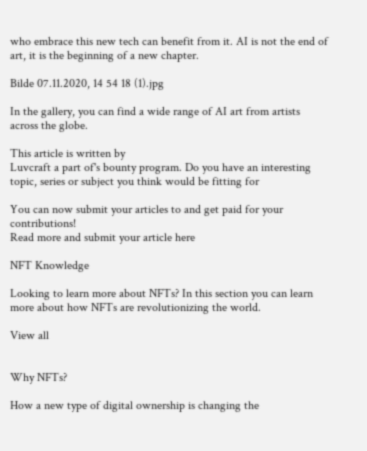who embrace this new tech can benefit from it. AI is not the end of art, it is the beginning of a new chapter.

Bilde 07.11.2020, 14 54 18 (1).jpg

In the gallery, you can find a wide range of AI art from artists across the globe.

This article is written by
Luvcraft a part of's bounty program. Do you have an interesting topic, series or subject you think would be fitting for

You can now submit your articles to and get paid for your contributions!
Read more and submit your article here

NFT Knowledge

Looking to learn more about NFTs? In this section you can learn more about how NFTs are revolutionizing the world.

View all


Why NFTs?

How a new type of digital ownership is changing the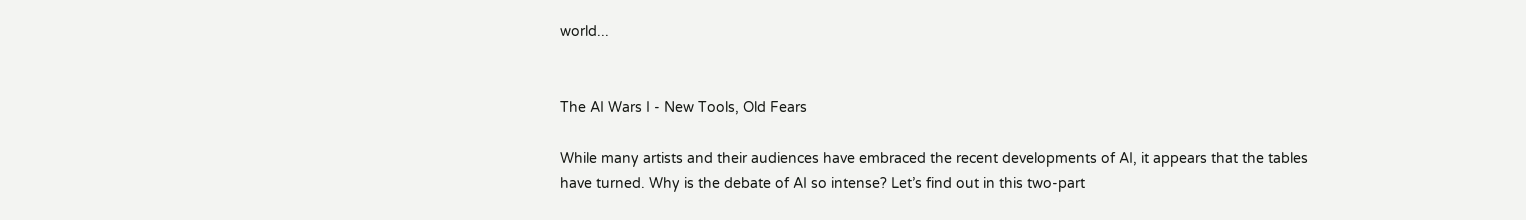world...


The AI Wars I - New Tools, Old Fears

While many artists and their audiences have embraced the recent developments of AI, it appears that the tables have turned. Why is the debate of AI so intense? Let’s find out in this two-part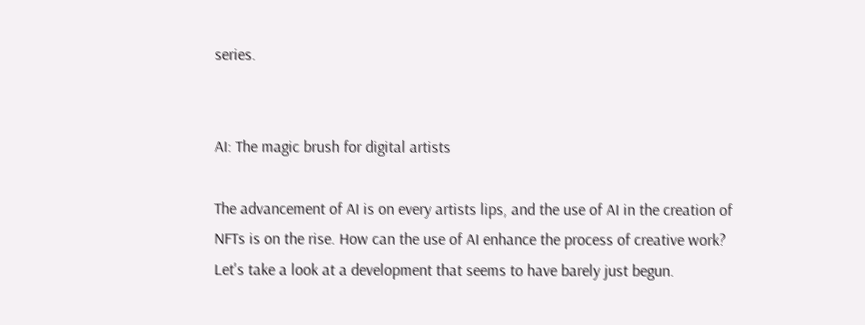series.


AI: The magic brush for digital artists

The advancement of AI is on every artists lips, and the use of AI in the creation of NFTs is on the rise. How can the use of AI enhance the process of creative work? Let's take a look at a development that seems to have barely just begun.